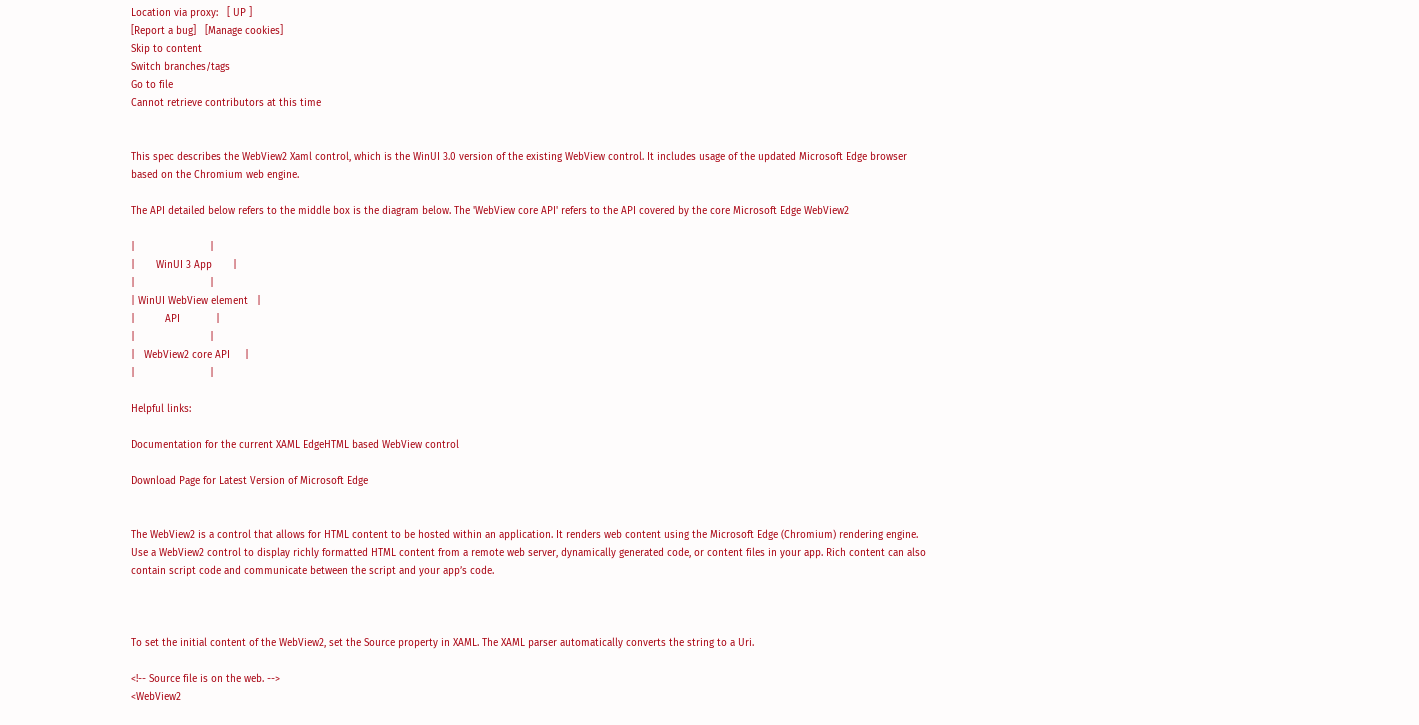Location via proxy:   [ UP ]
[Report a bug]   [Manage cookies]
Skip to content
Switch branches/tags
Go to file
Cannot retrieve contributors at this time


This spec describes the WebView2 Xaml control, which is the WinUI 3.0 version of the existing WebView control. It includes usage of the updated Microsoft Edge browser based on the Chromium web engine.

The API detailed below refers to the middle box is the diagram below. The 'WebView core API' refers to the API covered by the core Microsoft Edge WebView2

|                         |
|       WinUI 3 App       |
|                         |
| WinUI WebView element   |
|          API            |
|                         |
|   WebView2 core API     |
|                         |

Helpful links:

Documentation for the current XAML EdgeHTML based WebView control

Download Page for Latest Version of Microsoft Edge


The WebView2 is a control that allows for HTML content to be hosted within an application. It renders web content using the Microsoft Edge (Chromium) rendering engine. Use a WebView2 control to display richly formatted HTML content from a remote web server, dynamically generated code, or content files in your app. Rich content can also contain script code and communicate between the script and your app’s code.



To set the initial content of the WebView2, set the Source property in XAML. The XAML parser automatically converts the string to a Uri.

<!-- Source file is on the web. -->
<WebView2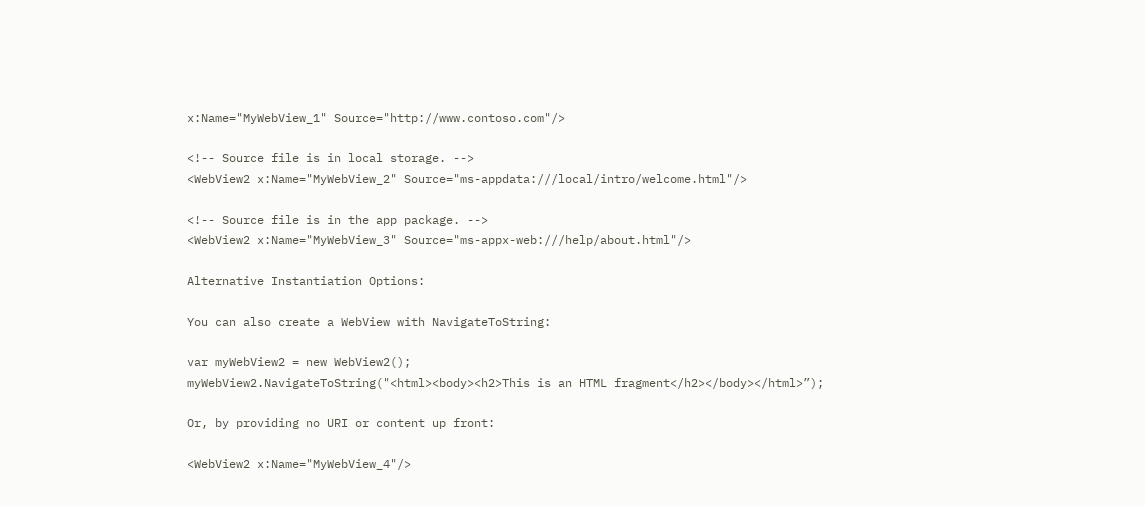x:Name="MyWebView_1" Source="http://www.contoso.com"/>

<!-- Source file is in local storage. -->
<WebView2 x:Name="MyWebView_2" Source="ms-appdata:///local/intro/welcome.html"/>

<!-- Source file is in the app package. -->
<WebView2 x:Name="MyWebView_3" Source="ms-appx-web:///help/about.html"/>

Alternative Instantiation Options:

You can also create a WebView with NavigateToString:

var myWebView2 = new WebView2();
myWebView2.NavigateToString("<html><body><h2>This is an HTML fragment</h2></body></html>”);

Or, by providing no URI or content up front:

<WebView2 x:Name="MyWebView_4"/>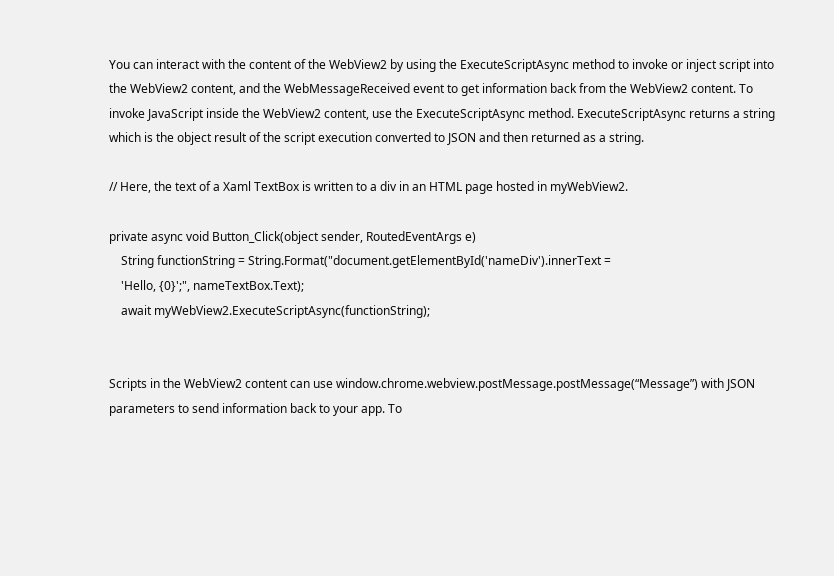You can interact with the content of the WebView2 by using the ExecuteScriptAsync method to invoke or inject script into the WebView2 content, and the WebMessageReceived event to get information back from the WebView2 content. To invoke JavaScript inside the WebView2 content, use the ExecuteScriptAsync method. ExecuteScriptAsync returns a string which is the object result of the script execution converted to JSON and then returned as a string.

// Here, the text of a Xaml TextBox is written to a div in an HTML page hosted in myWebView2.

private async void Button_Click(object sender, RoutedEventArgs e)
    String functionString = String.Format("document.getElementById('nameDiv').innerText =
    'Hello, {0}';", nameTextBox.Text);
    await myWebView2.ExecuteScriptAsync(functionString);


Scripts in the WebView2 content can use window.chrome.webview.postMessage.postMessage(“Message”) with JSON parameters to send information back to your app. To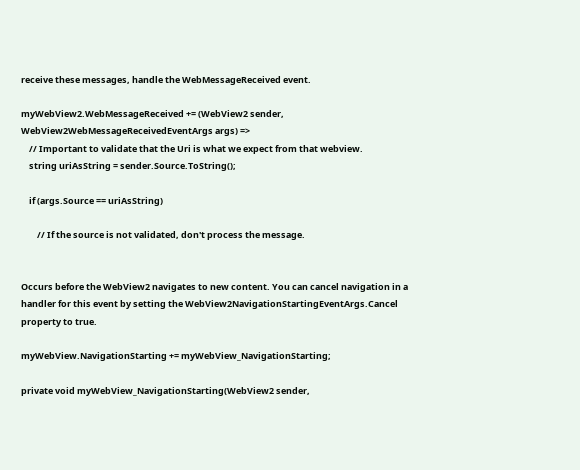receive these messages, handle the WebMessageReceived event.

myWebView2.WebMessageReceived += (WebView2 sender, WebView2WebMessageReceivedEventArgs args) =>
    // Important to validate that the Uri is what we expect from that webview.
    string uriAsString = sender.Source.ToString();

    if (args.Source == uriAsString)

        // If the source is not validated, don't process the message.


Occurs before the WebView2 navigates to new content. You can cancel navigation in a handler for this event by setting the WebView2NavigationStartingEventArgs.Cancel property to true.

myWebView.NavigationStarting += myWebView_NavigationStarting;

private void myWebView_NavigationStarting(WebView2 sender,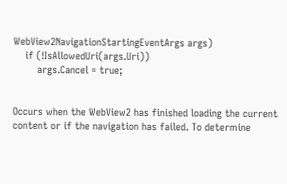WebView2NavigationStartingEventArgs args)
    if (!IsAllowedUri(args.Uri))
        args.Cancel = true;


Occurs when the WebView2 has finished loading the current content or if the navigation has failed. To determine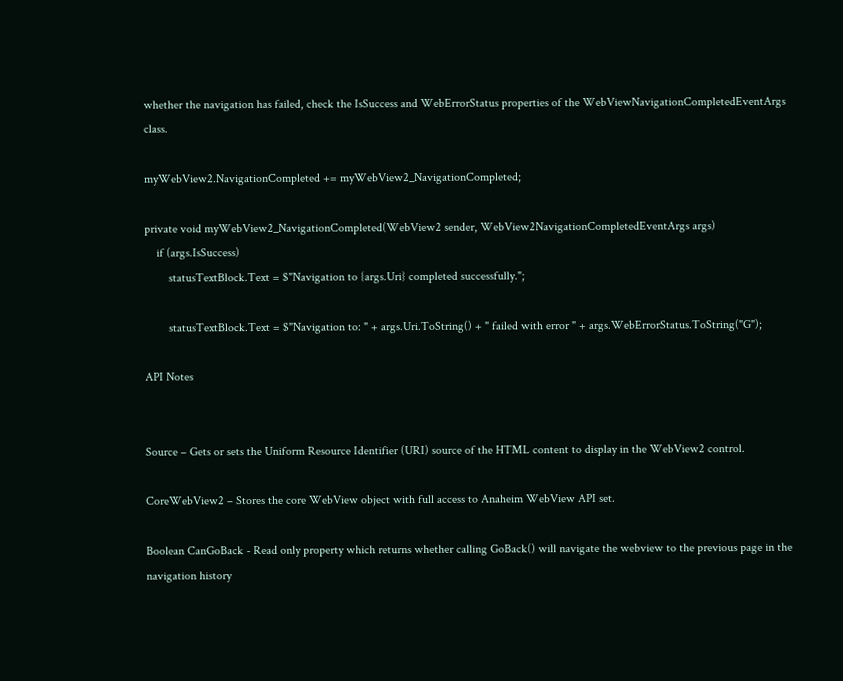whether the navigation has failed, check the IsSuccess and WebErrorStatus properties of the WebViewNavigationCompletedEventArgs class.

myWebView2.NavigationCompleted += myWebView2_NavigationCompleted;

private void myWebView2_NavigationCompleted(WebView2 sender, WebView2NavigationCompletedEventArgs args)
    if (args.IsSuccess)
        statusTextBlock.Text = $"Navigation to {args.Uri} completed successfully.";

        statusTextBlock.Text = $"Navigation to: " + args.Uri.ToString() + " failed with error " + args.WebErrorStatus.ToString("G");

API Notes


Source – Gets or sets the Uniform Resource Identifier (URI) source of the HTML content to display in the WebView2 control.

CoreWebView2 – Stores the core WebView object with full access to Anaheim WebView API set.

Boolean CanGoBack - Read only property which returns whether calling GoBack() will navigate the webview to the previous page in the navigation history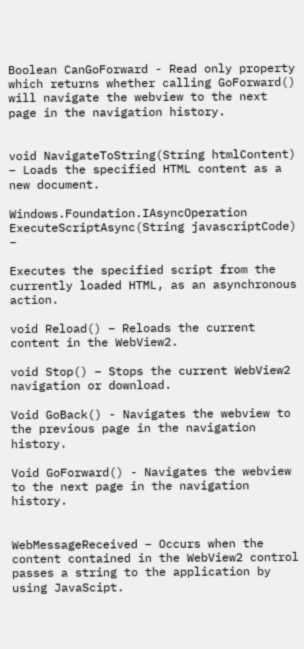Boolean CanGoForward - Read only property which returns whether calling GoForward() will navigate the webview to the next page in the navigation history.


void NavigateToString(String htmlContent) – Loads the specified HTML content as a new document.

Windows.Foundation.IAsyncOperation ExecuteScriptAsync(String javascriptCode) –

Executes the specified script from the currently loaded HTML, as an asynchronous action.

void Reload() – Reloads the current content in the WebView2.

void Stop() – Stops the current WebView2 navigation or download.

Void GoBack() - Navigates the webview to the previous page in the navigation history.

Void GoForward() - Navigates the webview to the next page in the navigation history.


WebMessageReceived – Occurs when the content contained in the WebView2 control passes a string to the application by using JavaScipt.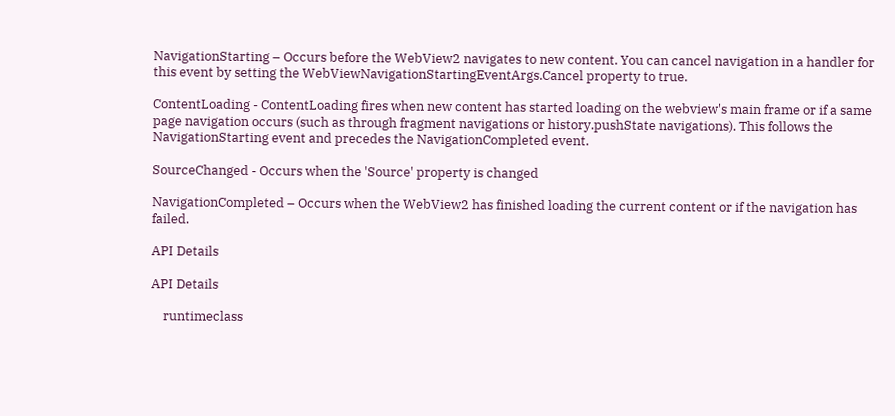NavigationStarting – Occurs before the WebView2 navigates to new content. You can cancel navigation in a handler for this event by setting the WebViewNavigationStartingEventArgs.Cancel property to true.

ContentLoading - ContentLoading fires when new content has started loading on the webview's main frame or if a same page navigation occurs (such as through fragment navigations or history.pushState navigations). This follows the NavigationStarting event and precedes the NavigationCompleted event.

SourceChanged - Occurs when the 'Source' property is changed

NavigationCompleted – Occurs when the WebView2 has finished loading the current content or if the navigation has failed.

API Details

API Details

    runtimeclass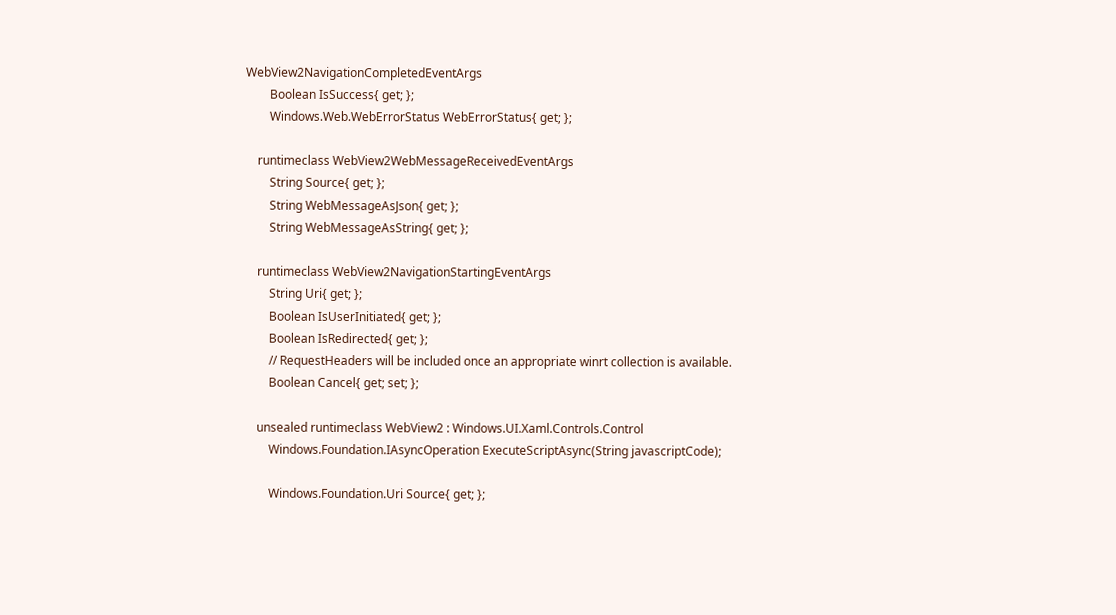WebView2NavigationCompletedEventArgs
        Boolean IsSuccess{ get; };
        Windows.Web.WebErrorStatus WebErrorStatus{ get; };

    runtimeclass WebView2WebMessageReceivedEventArgs
        String Source{ get; };
        String WebMessageAsJson{ get; };
        String WebMessageAsString{ get; };

    runtimeclass WebView2NavigationStartingEventArgs
        String Uri{ get; };
        Boolean IsUserInitiated{ get; };
        Boolean IsRedirected{ get; };
        // RequestHeaders will be included once an appropriate winrt collection is available.
        Boolean Cancel{ get; set; };

    unsealed runtimeclass WebView2 : Windows.UI.Xaml.Controls.Control
        Windows.Foundation.IAsyncOperation ExecuteScriptAsync(String javascriptCode);

        Windows.Foundation.Uri Source{ get; };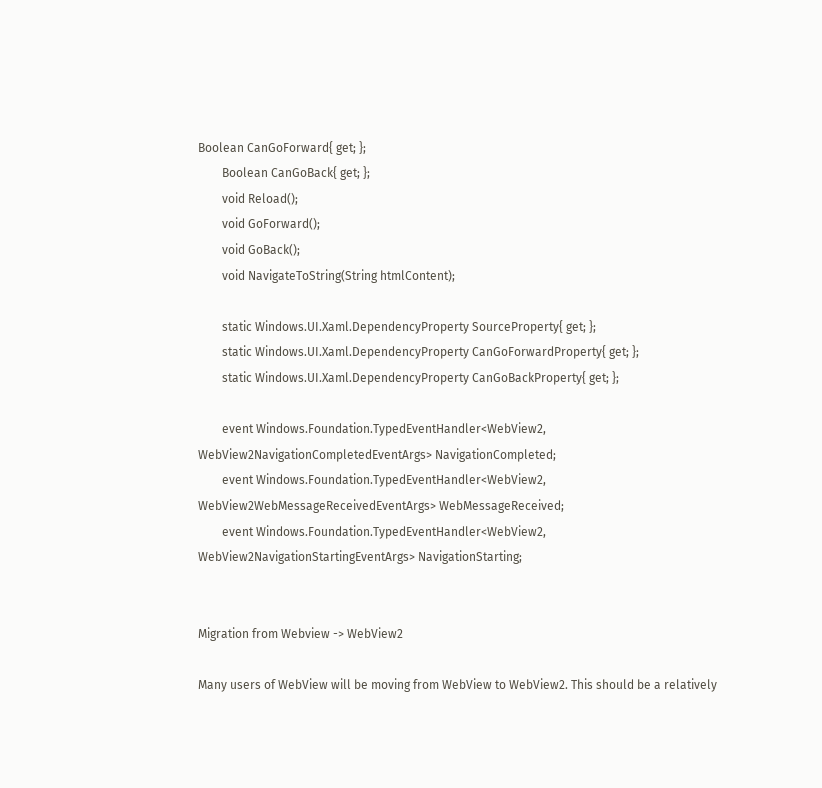Boolean CanGoForward{ get; };
        Boolean CanGoBack{ get; };
        void Reload();
        void GoForward();
        void GoBack();
        void NavigateToString(String htmlContent);

        static Windows.UI.Xaml.DependencyProperty SourceProperty{ get; };
        static Windows.UI.Xaml.DependencyProperty CanGoForwardProperty{ get; };
        static Windows.UI.Xaml.DependencyProperty CanGoBackProperty{ get; };

        event Windows.Foundation.TypedEventHandler<WebView2, WebView2NavigationCompletedEventArgs> NavigationCompleted;
        event Windows.Foundation.TypedEventHandler<WebView2, WebView2WebMessageReceivedEventArgs> WebMessageReceived;
        event Windows.Foundation.TypedEventHandler<WebView2, WebView2NavigationStartingEventArgs> NavigationStarting;


Migration from Webview -> WebView2

Many users of WebView will be moving from WebView to WebView2. This should be a relatively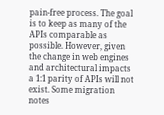pain-free process. The goal is to keep as many of the APIs comparable as possible. However, given the change in web engines and architectural impacts a 1:1 parity of APIs will not exist. Some migration notes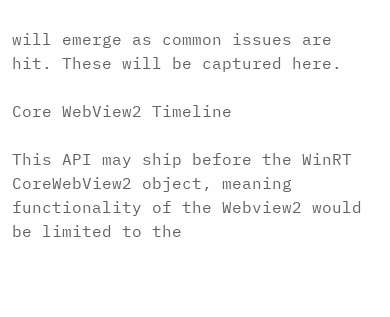will emerge as common issues are hit. These will be captured here.

Core WebView2 Timeline

This API may ship before the WinRT CoreWebView2 object, meaning functionality of the Webview2 would be limited to the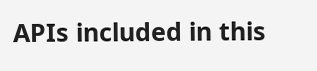APIs included in this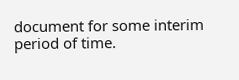document for some interim period of time.